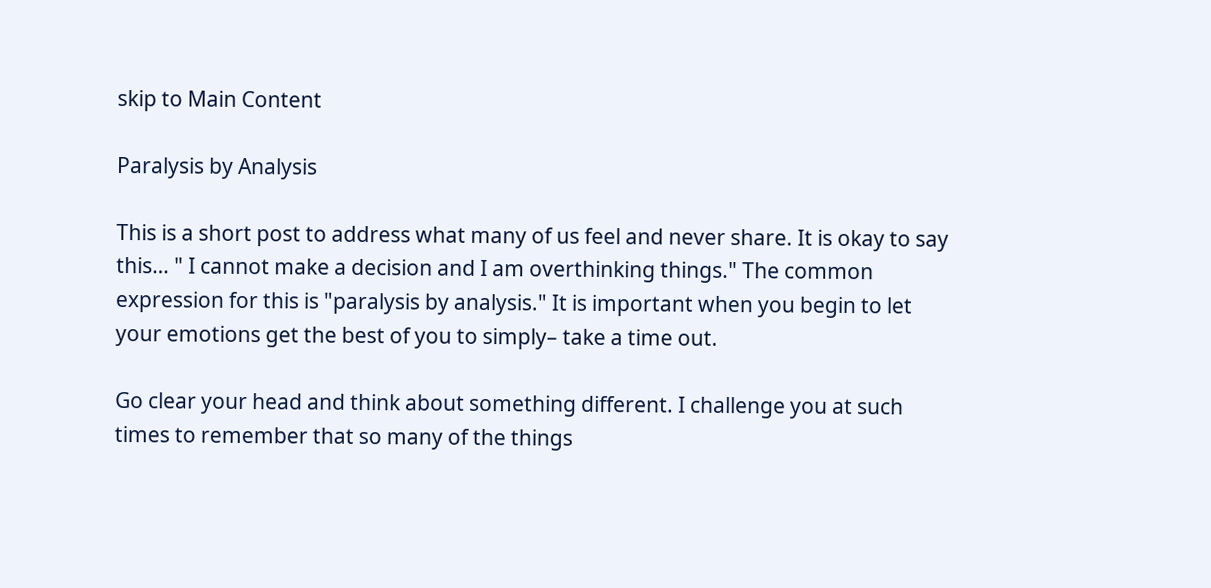skip to Main Content

Paralysis by Analysis

This is a short post to address what many of us feel and never share. It is okay to say this… " I cannot make a decision and I am overthinking things." The common expression for this is "paralysis by analysis." It is important when you begin to let your emotions get the best of you to simply– take a time out.

Go clear your head and think about something different. I challenge you at such times to remember that so many of the things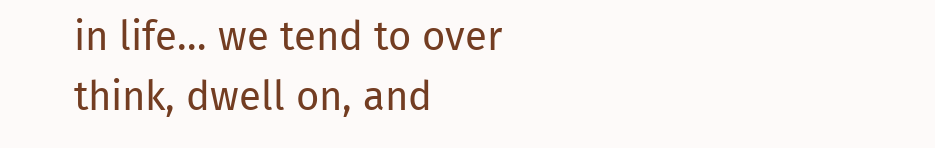in life… we tend to over think, dwell on, and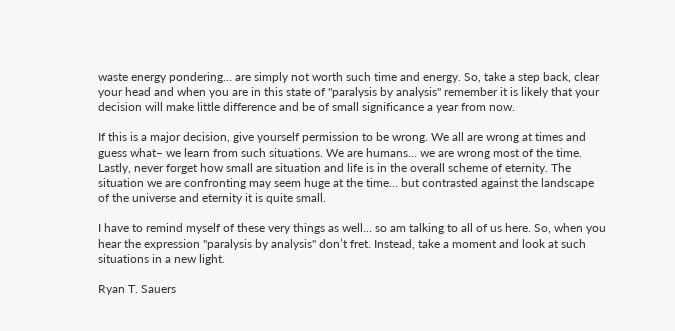waste energy pondering… are simply not worth such time and energy. So, take a step back, clear your head and when you are in this state of "paralysis by analysis" remember it is likely that your decision will make little difference and be of small significance a year from now.

If this is a major decision, give yourself permission to be wrong. We all are wrong at times and guess what– we learn from such situations. We are humans… we are wrong most of the time.  Lastly, never forget how small are situation and life is in the overall scheme of eternity. The situation we are confronting may seem huge at the time… but contrasted against the landscape of the universe and eternity it is quite small.

I have to remind myself of these very things as well… so am talking to all of us here. So, when you hear the expression "paralysis by analysis" don’t fret. Instead, take a moment and look at such situations in a new light.

Ryan T. Sauers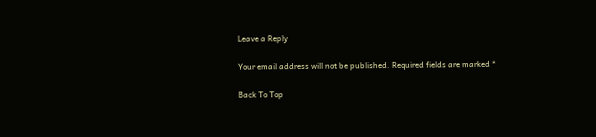Leave a Reply

Your email address will not be published. Required fields are marked *

Back To Top